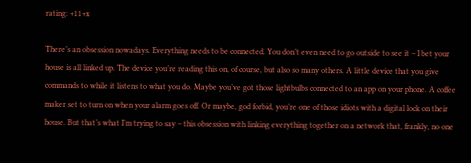rating: +11+x

There’s an obsession nowadays. Everything needs to be connected. You don’t even need to go outside to see it – I bet your house is all linked up. The device you’re reading this on, of course, but also so many others. A little device that you give commands to while it listens to what you do. Maybe you’ve got those lightbulbs connected to an app on your phone. A coffee maker set to turn on when your alarm goes off. Or maybe, god forbid, you’re one of those idiots with a digital lock on their house. But that’s what I’m trying to say – this obsession with linking everything together on a network that, frankly, no one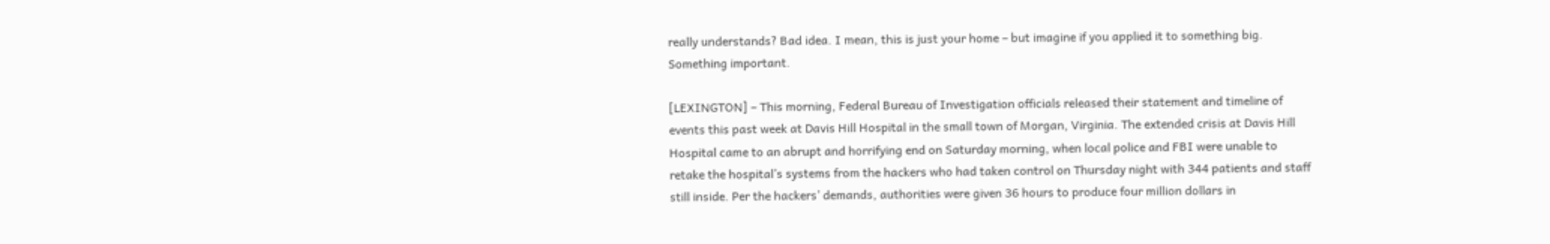really understands? Bad idea. I mean, this is just your home – but imagine if you applied it to something big. Something important.

[LEXINGTON] – This morning, Federal Bureau of Investigation officials released their statement and timeline of events this past week at Davis Hill Hospital in the small town of Morgan, Virginia. The extended crisis at Davis Hill Hospital came to an abrupt and horrifying end on Saturday morning, when local police and FBI were unable to retake the hospital’s systems from the hackers who had taken control on Thursday night with 344 patients and staff still inside. Per the hackers’ demands, authorities were given 36 hours to produce four million dollars in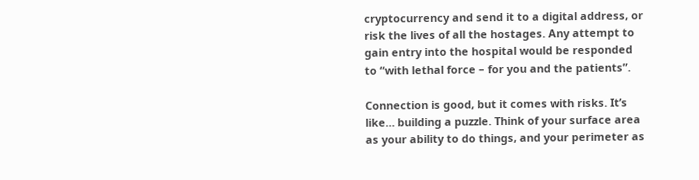cryptocurrency and send it to a digital address, or risk the lives of all the hostages. Any attempt to gain entry into the hospital would be responded to “with lethal force – for you and the patients”.

Connection is good, but it comes with risks. It’s like… building a puzzle. Think of your surface area as your ability to do things, and your perimeter as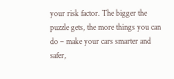your risk factor. The bigger the puzzle gets, the more things you can do – make your cars smarter and safer,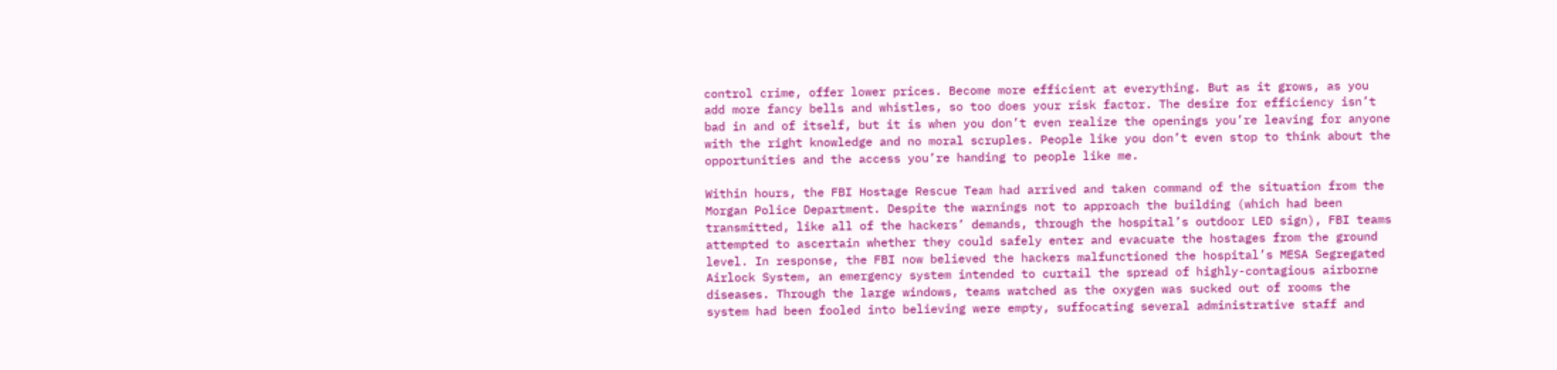control crime, offer lower prices. Become more efficient at everything. But as it grows, as you add more fancy bells and whistles, so too does your risk factor. The desire for efficiency isn’t bad in and of itself, but it is when you don’t even realize the openings you’re leaving for anyone with the right knowledge and no moral scruples. People like you don’t even stop to think about the opportunities and the access you’re handing to people like me.

Within hours, the FBI Hostage Rescue Team had arrived and taken command of the situation from the Morgan Police Department. Despite the warnings not to approach the building (which had been transmitted, like all of the hackers’ demands, through the hospital’s outdoor LED sign), FBI teams attempted to ascertain whether they could safely enter and evacuate the hostages from the ground level. In response, the FBI now believed the hackers malfunctioned the hospital’s MESA Segregated Airlock System, an emergency system intended to curtail the spread of highly-contagious airborne diseases. Through the large windows, teams watched as the oxygen was sucked out of rooms the system had been fooled into believing were empty, suffocating several administrative staff and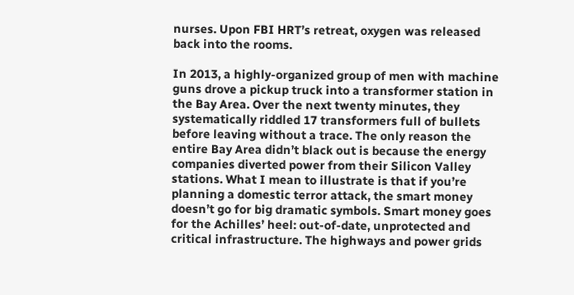nurses. Upon FBI HRT’s retreat, oxygen was released back into the rooms.

In 2013, a highly-organized group of men with machine guns drove a pickup truck into a transformer station in the Bay Area. Over the next twenty minutes, they systematically riddled 17 transformers full of bullets before leaving without a trace. The only reason the entire Bay Area didn’t black out is because the energy companies diverted power from their Silicon Valley stations. What I mean to illustrate is that if you’re planning a domestic terror attack, the smart money doesn’t go for big dramatic symbols. Smart money goes for the Achilles’ heel: out-of-date, unprotected and critical infrastructure. The highways and power grids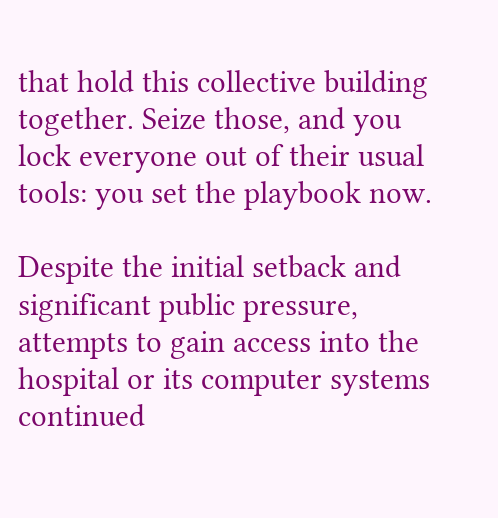that hold this collective building together. Seize those, and you lock everyone out of their usual tools: you set the playbook now.

Despite the initial setback and significant public pressure, attempts to gain access into the hospital or its computer systems continued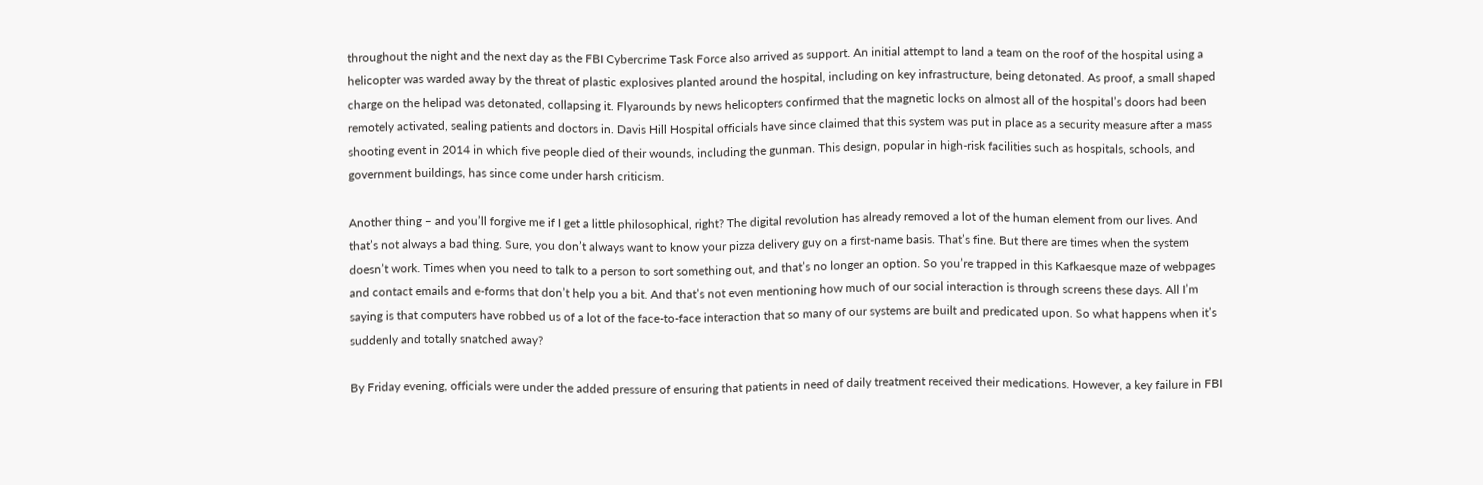throughout the night and the next day as the FBI Cybercrime Task Force also arrived as support. An initial attempt to land a team on the roof of the hospital using a helicopter was warded away by the threat of plastic explosives planted around the hospital, including on key infrastructure, being detonated. As proof, a small shaped charge on the helipad was detonated, collapsing it. Flyarounds by news helicopters confirmed that the magnetic locks on almost all of the hospital’s doors had been remotely activated, sealing patients and doctors in. Davis Hill Hospital officials have since claimed that this system was put in place as a security measure after a mass shooting event in 2014 in which five people died of their wounds, including the gunman. This design, popular in high-risk facilities such as hospitals, schools, and government buildings, has since come under harsh criticism.

Another thing – and you’ll forgive me if I get a little philosophical, right? The digital revolution has already removed a lot of the human element from our lives. And that’s not always a bad thing. Sure, you don’t always want to know your pizza delivery guy on a first-name basis. That’s fine. But there are times when the system doesn’t work. Times when you need to talk to a person to sort something out, and that’s no longer an option. So you’re trapped in this Kafkaesque maze of webpages and contact emails and e-forms that don’t help you a bit. And that’s not even mentioning how much of our social interaction is through screens these days. All I’m saying is that computers have robbed us of a lot of the face-to-face interaction that so many of our systems are built and predicated upon. So what happens when it’s suddenly and totally snatched away?

By Friday evening, officials were under the added pressure of ensuring that patients in need of daily treatment received their medications. However, a key failure in FBI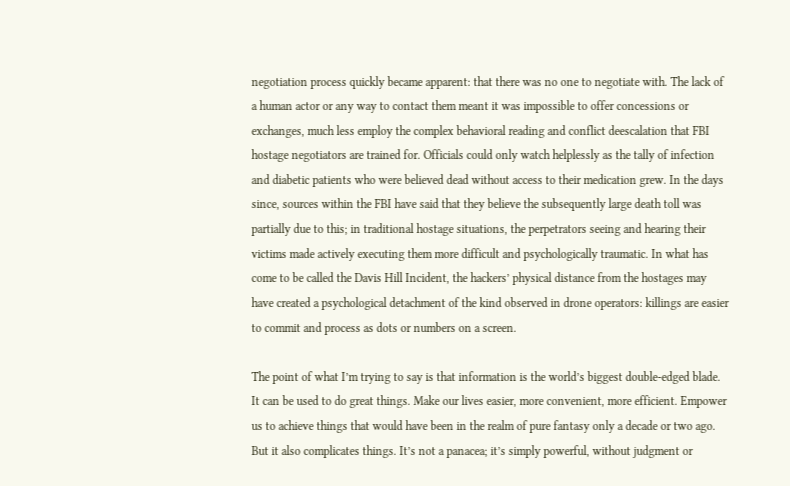negotiation process quickly became apparent: that there was no one to negotiate with. The lack of a human actor or any way to contact them meant it was impossible to offer concessions or exchanges, much less employ the complex behavioral reading and conflict deescalation that FBI hostage negotiators are trained for. Officials could only watch helplessly as the tally of infection and diabetic patients who were believed dead without access to their medication grew. In the days since, sources within the FBI have said that they believe the subsequently large death toll was partially due to this; in traditional hostage situations, the perpetrators seeing and hearing their victims made actively executing them more difficult and psychologically traumatic. In what has come to be called the Davis Hill Incident, the hackers’ physical distance from the hostages may have created a psychological detachment of the kind observed in drone operators: killings are easier to commit and process as dots or numbers on a screen.

The point of what I’m trying to say is that information is the world’s biggest double-edged blade. It can be used to do great things. Make our lives easier, more convenient, more efficient. Empower us to achieve things that would have been in the realm of pure fantasy only a decade or two ago. But it also complicates things. It’s not a panacea; it’s simply powerful, without judgment or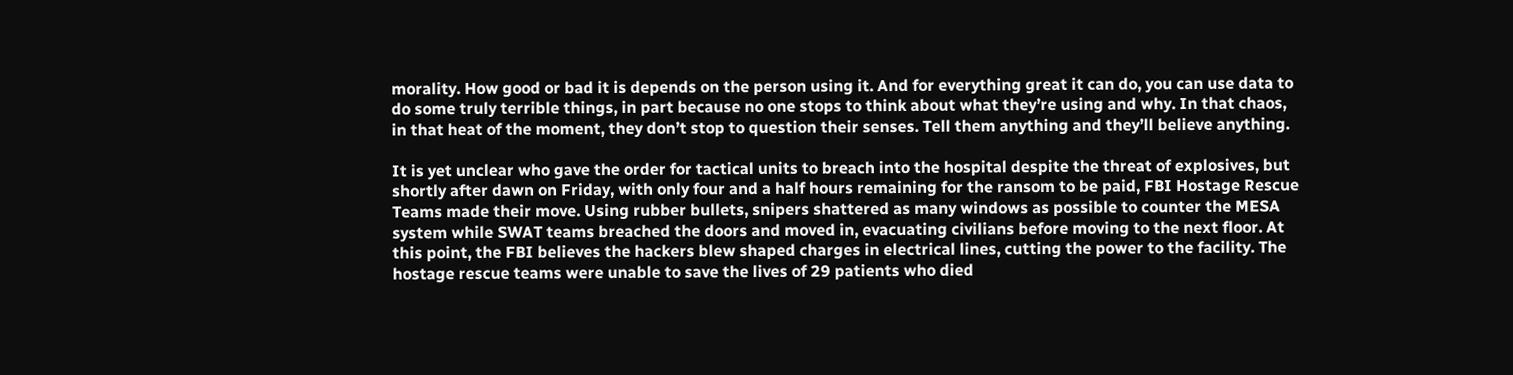morality. How good or bad it is depends on the person using it. And for everything great it can do, you can use data to do some truly terrible things, in part because no one stops to think about what they’re using and why. In that chaos, in that heat of the moment, they don’t stop to question their senses. Tell them anything and they’ll believe anything.

It is yet unclear who gave the order for tactical units to breach into the hospital despite the threat of explosives, but shortly after dawn on Friday, with only four and a half hours remaining for the ransom to be paid, FBI Hostage Rescue Teams made their move. Using rubber bullets, snipers shattered as many windows as possible to counter the MESA system while SWAT teams breached the doors and moved in, evacuating civilians before moving to the next floor. At this point, the FBI believes the hackers blew shaped charges in electrical lines, cutting the power to the facility. The hostage rescue teams were unable to save the lives of 29 patients who died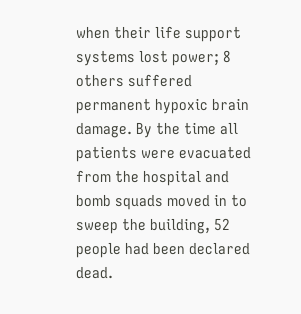when their life support systems lost power; 8 others suffered permanent hypoxic brain damage. By the time all patients were evacuated from the hospital and bomb squads moved in to sweep the building, 52 people had been declared dead.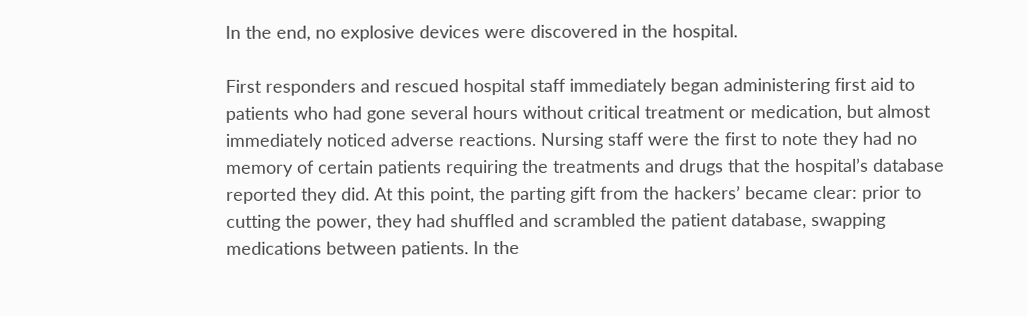In the end, no explosive devices were discovered in the hospital.

First responders and rescued hospital staff immediately began administering first aid to patients who had gone several hours without critical treatment or medication, but almost immediately noticed adverse reactions. Nursing staff were the first to note they had no memory of certain patients requiring the treatments and drugs that the hospital’s database reported they did. At this point, the parting gift from the hackers’ became clear: prior to cutting the power, they had shuffled and scrambled the patient database, swapping medications between patients. In the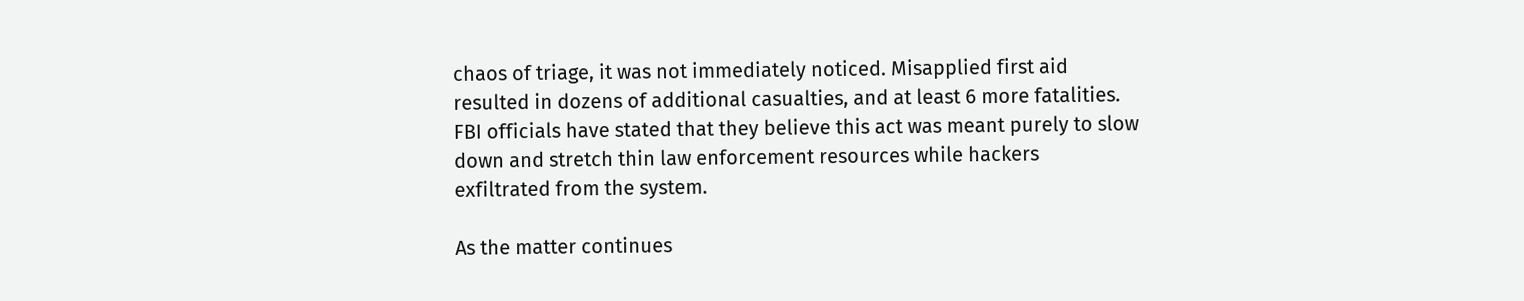chaos of triage, it was not immediately noticed. Misapplied first aid resulted in dozens of additional casualties, and at least 6 more fatalities. FBI officials have stated that they believe this act was meant purely to slow down and stretch thin law enforcement resources while hackers exfiltrated from the system.

As the matter continues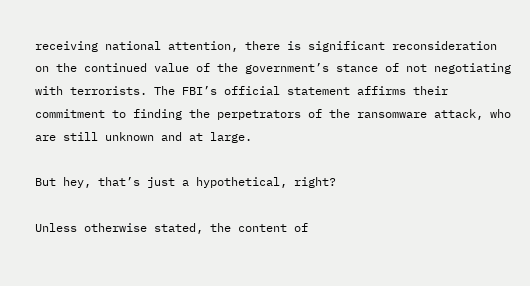receiving national attention, there is significant reconsideration on the continued value of the government’s stance of not negotiating with terrorists. The FBI’s official statement affirms their commitment to finding the perpetrators of the ransomware attack, who are still unknown and at large.

But hey, that’s just a hypothetical, right?

Unless otherwise stated, the content of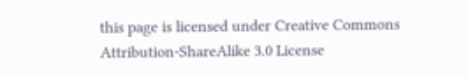this page is licensed under Creative Commons Attribution-ShareAlike 3.0 License